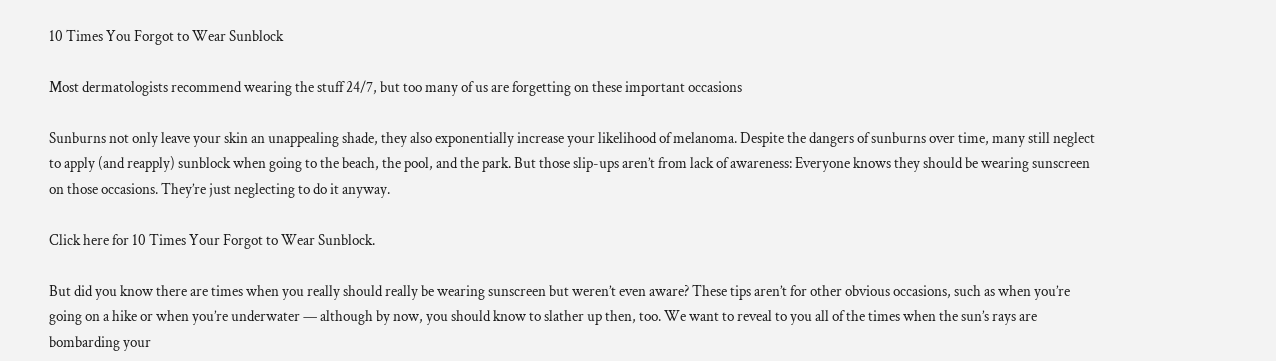10 Times You Forgot to Wear Sunblock

Most dermatologists recommend wearing the stuff 24/7, but too many of us are forgetting on these important occasions

Sunburns not only leave your skin an unappealing shade, they also exponentially increase your likelihood of melanoma. Despite the dangers of sunburns over time, many still neglect to apply (and reapply) sunblock when going to the beach, the pool, and the park. But those slip-ups aren’t from lack of awareness: Everyone knows they should be wearing sunscreen on those occasions. They’re just neglecting to do it anyway.

Click here for 10 Times Your Forgot to Wear Sunblock.

But did you know there are times when you really should really be wearing sunscreen but weren’t even aware? These tips aren’t for other obvious occasions, such as when you’re going on a hike or when you’re underwater — although by now, you should know to slather up then, too. We want to reveal to you all of the times when the sun’s rays are bombarding your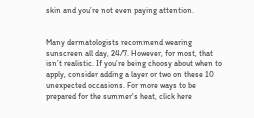skin and you’re not even paying attention.


Many dermatologists recommend wearing sunscreen all day, 24/7. However, for most, that isn’t realistic. If you’re being choosy about when to apply, consider adding a layer or two on these 10 unexpected occasions. For more ways to be prepared for the summer's heat, click here